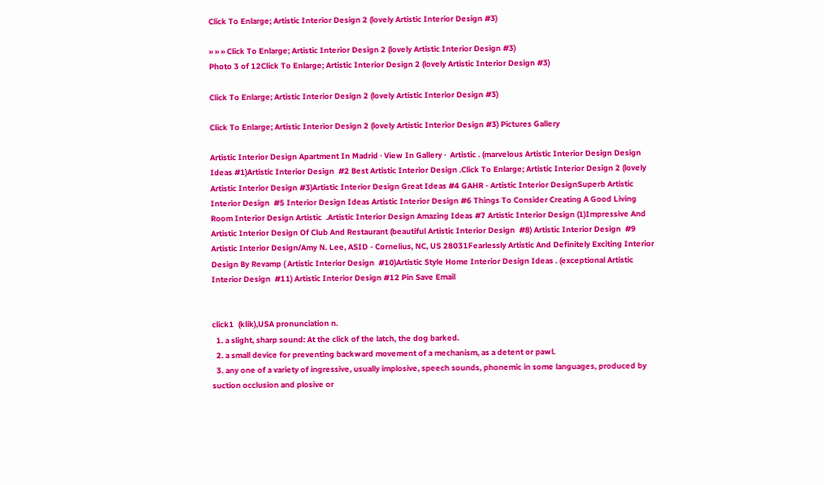Click To Enlarge; Artistic Interior Design 2 (lovely Artistic Interior Design #3)

» » » Click To Enlarge; Artistic Interior Design 2 (lovely Artistic Interior Design #3)
Photo 3 of 12Click To Enlarge; Artistic Interior Design 2 (lovely Artistic Interior Design #3)

Click To Enlarge; Artistic Interior Design 2 (lovely Artistic Interior Design #3)

Click To Enlarge; Artistic Interior Design 2 (lovely Artistic Interior Design #3) Pictures Gallery

Artistic Interior Design Apartment In Madrid · View In Gallery ·  Artistic . (marvelous Artistic Interior Design Design Ideas #1)Artistic Interior Design  #2 Best Artistic Interior Design .Click To Enlarge; Artistic Interior Design 2 (lovely Artistic Interior Design #3)Artistic Interior Design Great Ideas #4 GAHR - Artistic Interior DesignSuperb Artistic Interior Design  #5 Interior Design Ideas Artistic Interior Design #6 Things To Consider Creating A Good Living Room Interior Design Artistic  .Artistic Interior Design Amazing Ideas #7 Artistic Interior Design (1)Impressive And Artistic Interior Design Of Club And Restaurant (beautiful Artistic Interior Design  #8) Artistic Interior Design  #9 Artistic Interior Design/Amy N. Lee, ASID - Cornelius, NC, US 28031Fearlessly Artistic And Definitely Exciting Interior Design By Revamp ( Artistic Interior Design  #10)Artistic Style Home Interior Design Ideas . (exceptional Artistic Interior Design  #11) Artistic Interior Design #12 Pin Save Email


click1  (klik),USA pronunciation n.
  1. a slight, sharp sound: At the click of the latch, the dog barked.
  2. a small device for preventing backward movement of a mechanism, as a detent or pawl.
  3. any one of a variety of ingressive, usually implosive, speech sounds, phonemic in some languages, produced by suction occlusion and plosive or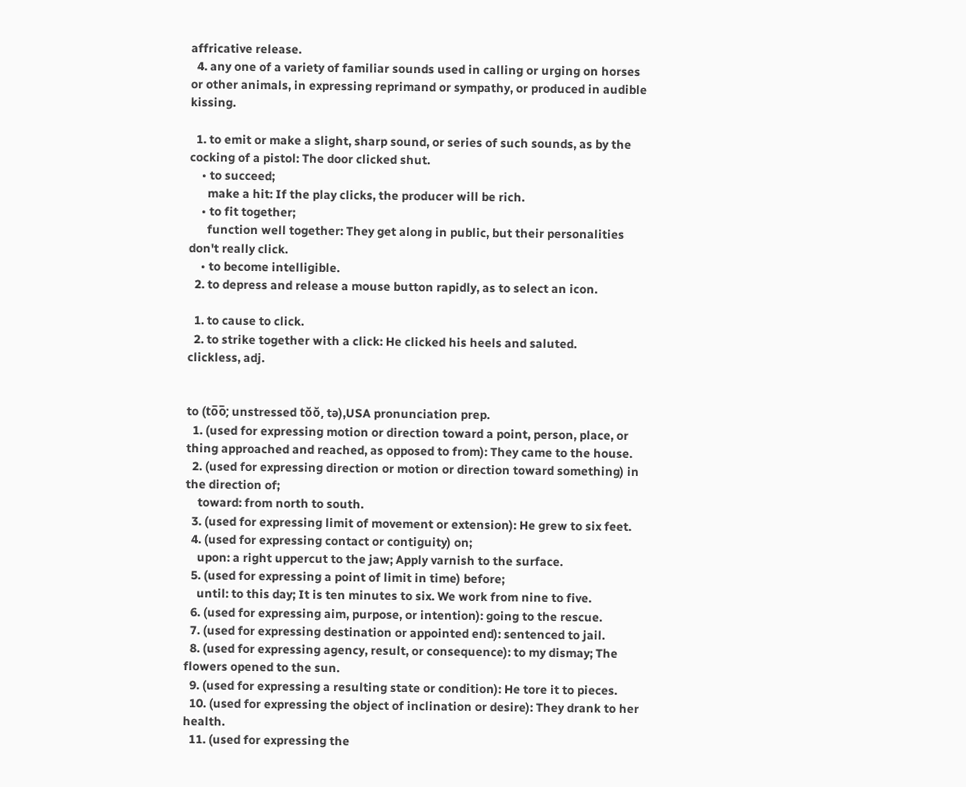affricative release.
  4. any one of a variety of familiar sounds used in calling or urging on horses or other animals, in expressing reprimand or sympathy, or produced in audible kissing.

  1. to emit or make a slight, sharp sound, or series of such sounds, as by the cocking of a pistol: The door clicked shut.
    • to succeed;
      make a hit: If the play clicks, the producer will be rich.
    • to fit together;
      function well together: They get along in public, but their personalities don't really click.
    • to become intelligible.
  2. to depress and release a mouse button rapidly, as to select an icon.

  1. to cause to click.
  2. to strike together with a click: He clicked his heels and saluted.
clickless, adj.


to (to̅o̅; unstressed tŏŏ, tə),USA pronunciation prep.
  1. (used for expressing motion or direction toward a point, person, place, or thing approached and reached, as opposed to from): They came to the house.
  2. (used for expressing direction or motion or direction toward something) in the direction of;
    toward: from north to south.
  3. (used for expressing limit of movement or extension): He grew to six feet.
  4. (used for expressing contact or contiguity) on;
    upon: a right uppercut to the jaw; Apply varnish to the surface.
  5. (used for expressing a point of limit in time) before;
    until: to this day; It is ten minutes to six. We work from nine to five.
  6. (used for expressing aim, purpose, or intention): going to the rescue.
  7. (used for expressing destination or appointed end): sentenced to jail.
  8. (used for expressing agency, result, or consequence): to my dismay; The flowers opened to the sun.
  9. (used for expressing a resulting state or condition): He tore it to pieces.
  10. (used for expressing the object of inclination or desire): They drank to her health.
  11. (used for expressing the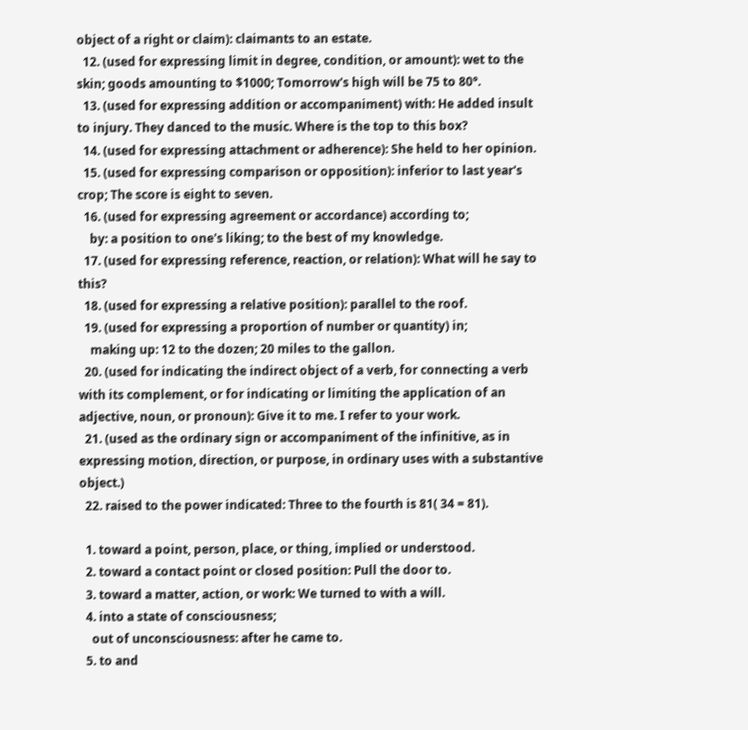object of a right or claim): claimants to an estate.
  12. (used for expressing limit in degree, condition, or amount): wet to the skin; goods amounting to $1000; Tomorrow's high will be 75 to 80°.
  13. (used for expressing addition or accompaniment) with: He added insult to injury. They danced to the music. Where is the top to this box?
  14. (used for expressing attachment or adherence): She held to her opinion.
  15. (used for expressing comparison or opposition): inferior to last year's crop; The score is eight to seven.
  16. (used for expressing agreement or accordance) according to;
    by: a position to one's liking; to the best of my knowledge.
  17. (used for expressing reference, reaction, or relation): What will he say to this?
  18. (used for expressing a relative position): parallel to the roof.
  19. (used for expressing a proportion of number or quantity) in;
    making up: 12 to the dozen; 20 miles to the gallon.
  20. (used for indicating the indirect object of a verb, for connecting a verb with its complement, or for indicating or limiting the application of an adjective, noun, or pronoun): Give it to me. I refer to your work.
  21. (used as the ordinary sign or accompaniment of the infinitive, as in expressing motion, direction, or purpose, in ordinary uses with a substantive object.)
  22. raised to the power indicated: Three to the fourth is 81( 34 = 81).

  1. toward a point, person, place, or thing, implied or understood.
  2. toward a contact point or closed position: Pull the door to.
  3. toward a matter, action, or work: We turned to with a will.
  4. into a state of consciousness;
    out of unconsciousness: after he came to.
  5. to and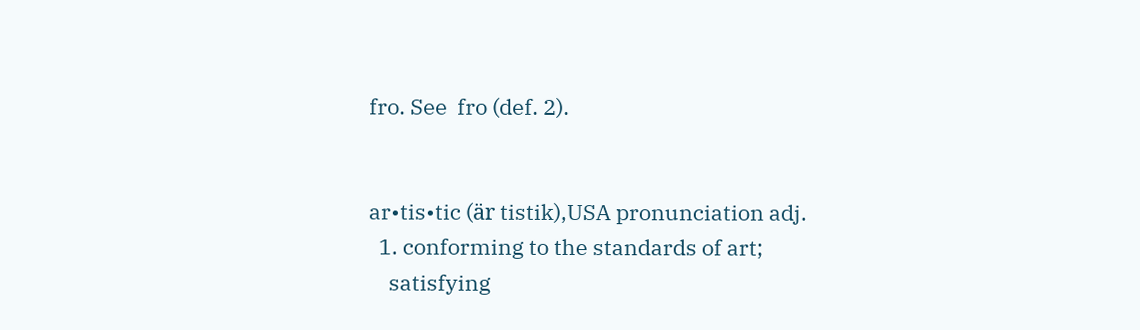fro. See  fro (def. 2).


ar•tis•tic (är tistik),USA pronunciation adj.
  1. conforming to the standards of art;
    satisfying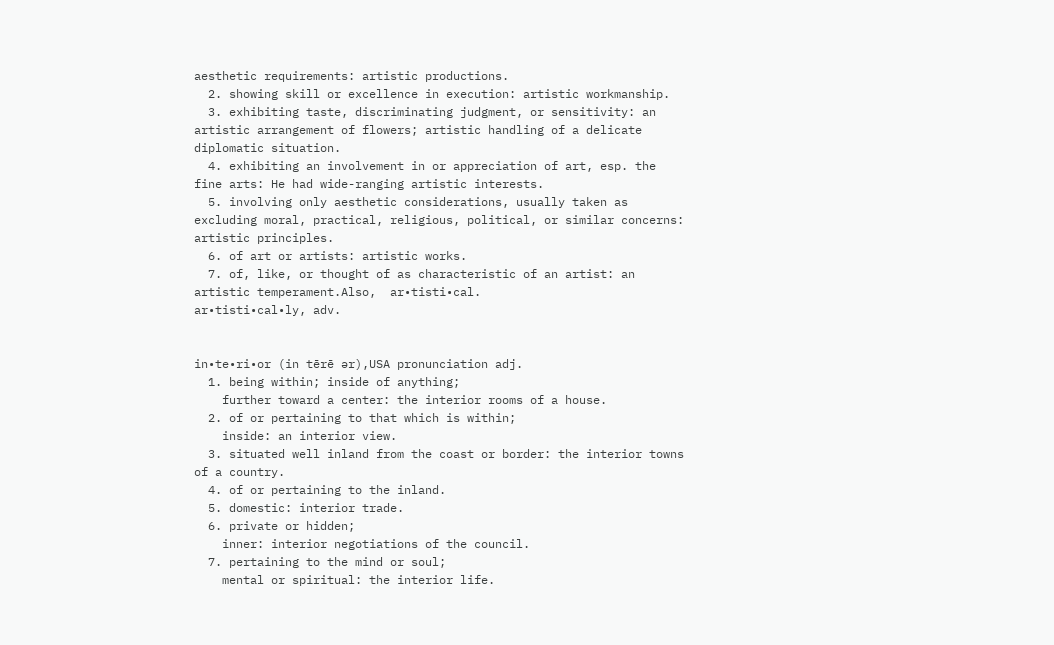aesthetic requirements: artistic productions.
  2. showing skill or excellence in execution: artistic workmanship.
  3. exhibiting taste, discriminating judgment, or sensitivity: an artistic arrangement of flowers; artistic handling of a delicate diplomatic situation.
  4. exhibiting an involvement in or appreciation of art, esp. the fine arts: He had wide-ranging artistic interests.
  5. involving only aesthetic considerations, usually taken as excluding moral, practical, religious, political, or similar concerns: artistic principles.
  6. of art or artists: artistic works.
  7. of, like, or thought of as characteristic of an artist: an artistic temperament.Also,  ar•tisti•cal.
ar•tisti•cal•ly, adv.


in•te•ri•or (in tērē ər),USA pronunciation adj.
  1. being within; inside of anything;
    further toward a center: the interior rooms of a house.
  2. of or pertaining to that which is within;
    inside: an interior view.
  3. situated well inland from the coast or border: the interior towns of a country.
  4. of or pertaining to the inland.
  5. domestic: interior trade.
  6. private or hidden;
    inner: interior negotiations of the council.
  7. pertaining to the mind or soul;
    mental or spiritual: the interior life.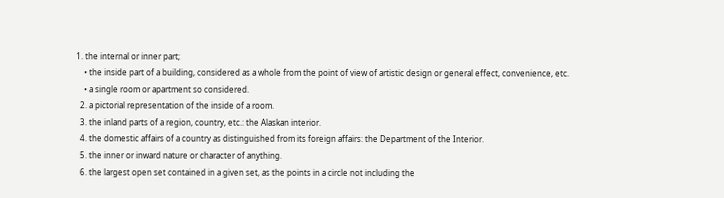1. the internal or inner part;
    • the inside part of a building, considered as a whole from the point of view of artistic design or general effect, convenience, etc.
    • a single room or apartment so considered.
  2. a pictorial representation of the inside of a room.
  3. the inland parts of a region, country, etc.: the Alaskan interior.
  4. the domestic affairs of a country as distinguished from its foreign affairs: the Department of the Interior.
  5. the inner or inward nature or character of anything.
  6. the largest open set contained in a given set, as the points in a circle not including the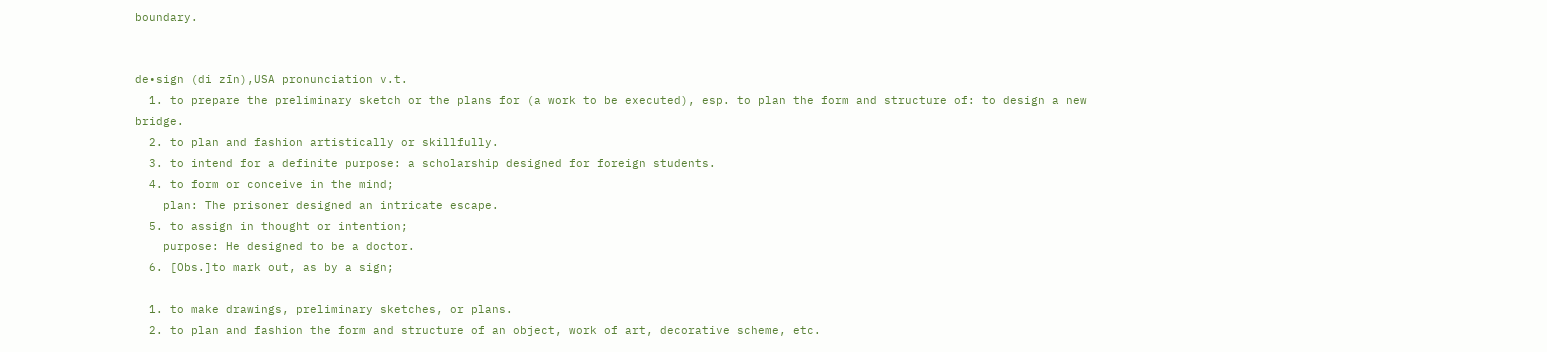boundary.


de•sign (di zīn),USA pronunciation v.t.
  1. to prepare the preliminary sketch or the plans for (a work to be executed), esp. to plan the form and structure of: to design a new bridge.
  2. to plan and fashion artistically or skillfully.
  3. to intend for a definite purpose: a scholarship designed for foreign students.
  4. to form or conceive in the mind;
    plan: The prisoner designed an intricate escape.
  5. to assign in thought or intention;
    purpose: He designed to be a doctor.
  6. [Obs.]to mark out, as by a sign;

  1. to make drawings, preliminary sketches, or plans.
  2. to plan and fashion the form and structure of an object, work of art, decorative scheme, etc.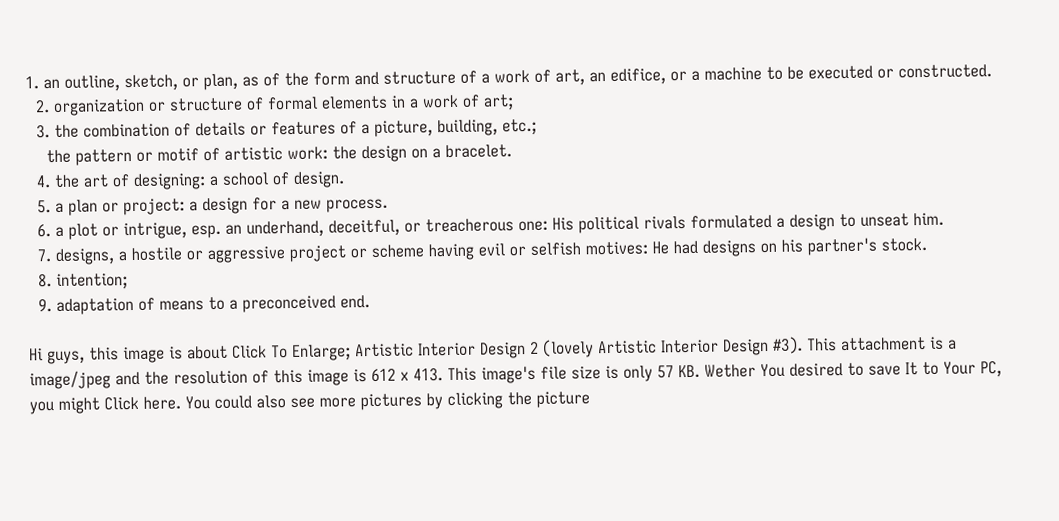1. an outline, sketch, or plan, as of the form and structure of a work of art, an edifice, or a machine to be executed or constructed.
  2. organization or structure of formal elements in a work of art;
  3. the combination of details or features of a picture, building, etc.;
    the pattern or motif of artistic work: the design on a bracelet.
  4. the art of designing: a school of design.
  5. a plan or project: a design for a new process.
  6. a plot or intrigue, esp. an underhand, deceitful, or treacherous one: His political rivals formulated a design to unseat him.
  7. designs, a hostile or aggressive project or scheme having evil or selfish motives: He had designs on his partner's stock.
  8. intention;
  9. adaptation of means to a preconceived end.

Hi guys, this image is about Click To Enlarge; Artistic Interior Design 2 (lovely Artistic Interior Design #3). This attachment is a image/jpeg and the resolution of this image is 612 x 413. This image's file size is only 57 KB. Wether You desired to save It to Your PC, you might Click here. You could also see more pictures by clicking the picture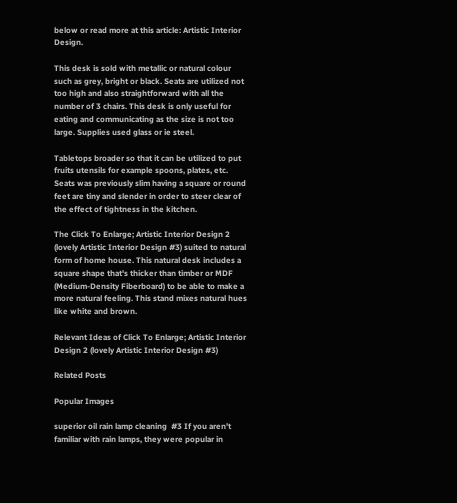below or read more at this article: Artistic Interior Design.

This desk is sold with metallic or natural colour such as grey, bright or black. Seats are utilized not too high and also straightforward with all the number of 3 chairs. This desk is only useful for eating and communicating as the size is not too large. Supplies used glass or ie steel.

Tabletops broader so that it can be utilized to put fruits utensils for example spoons, plates, etc. Seats was previously slim having a square or round feet are tiny and slender in order to steer clear of the effect of tightness in the kitchen.

The Click To Enlarge; Artistic Interior Design 2 (lovely Artistic Interior Design #3) suited to natural form of home house. This natural desk includes a square shape that's thicker than timber or MDF (Medium-Density Fiberboard) to be able to make a more natural feeling. This stand mixes natural hues like white and brown.

Relevant Ideas of Click To Enlarge; Artistic Interior Design 2 (lovely Artistic Interior Design #3)

Related Posts

Popular Images

superior oil rain lamp cleaning  #3 If you aren't familiar with rain lamps, they were popular in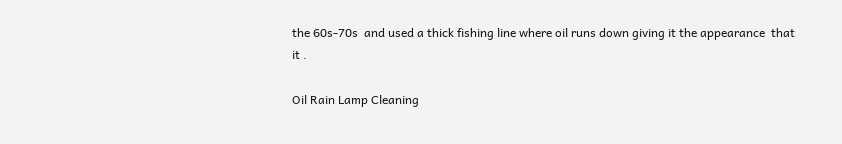the 60s-70s  and used a thick fishing line where oil runs down giving it the appearance  that it .

Oil Rain Lamp Cleaning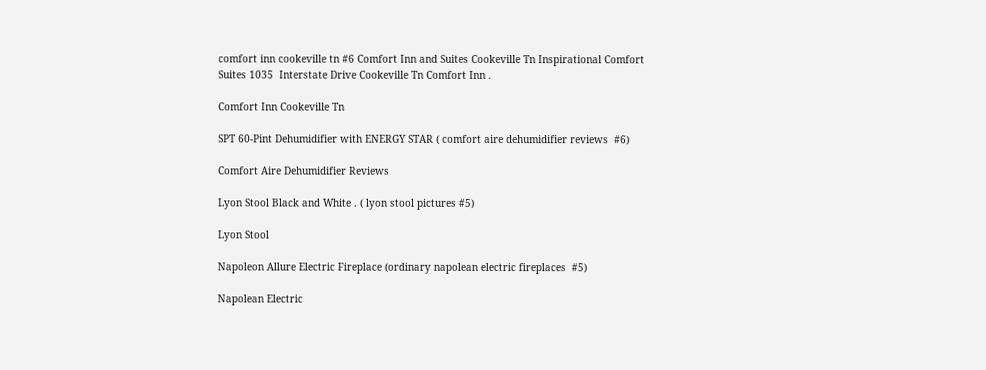comfort inn cookeville tn #6 Comfort Inn and Suites Cookeville Tn Inspirational Comfort Suites 1035  Interstate Drive Cookeville Tn Comfort Inn .

Comfort Inn Cookeville Tn

SPT 60-Pint Dehumidifier with ENERGY STAR ( comfort aire dehumidifier reviews  #6)

Comfort Aire Dehumidifier Reviews

Lyon Stool Black and White . ( lyon stool pictures #5)

Lyon Stool

Napoleon Allure Electric Fireplace (ordinary napolean electric fireplaces  #5)

Napolean Electric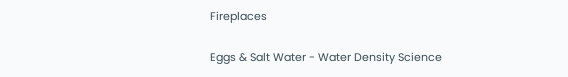Fireplaces

Eggs & Salt Water - Water Density Science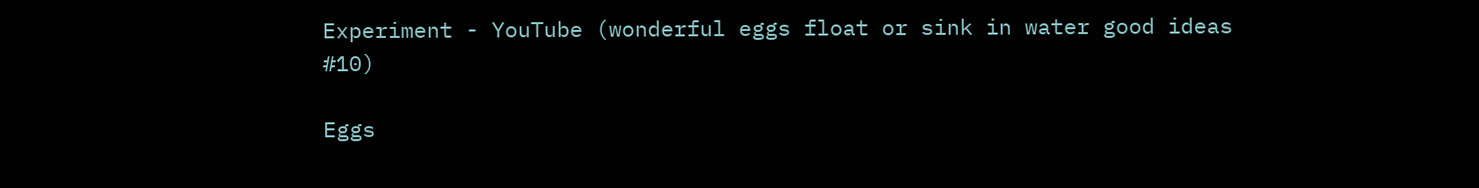Experiment - YouTube (wonderful eggs float or sink in water good ideas #10)

Eggs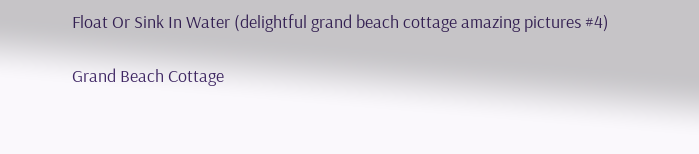Float Or Sink In Water (delightful grand beach cottage amazing pictures #4)

Grand Beach Cottage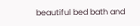beautiful bed bath and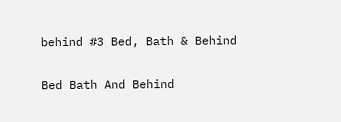behind #3 Bed, Bath & Behind

Bed Bath And Behind